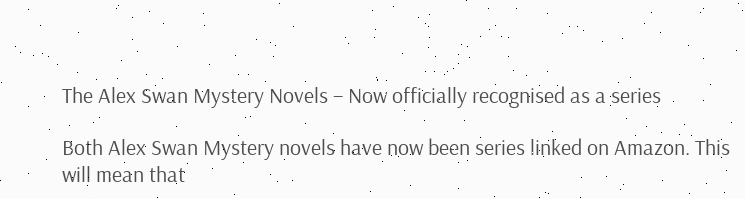The Alex Swan Mystery Novels – Now officially recognised as a series

Both Alex Swan Mystery novels have now been series linked on Amazon. This will mean that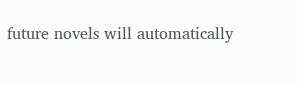future novels will automatically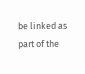be linked as part of the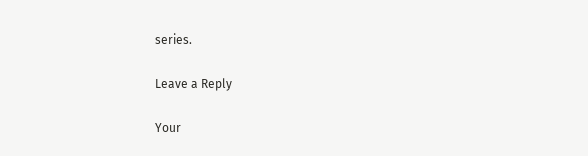series.

Leave a Reply

Your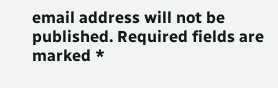email address will not be published. Required fields are marked *